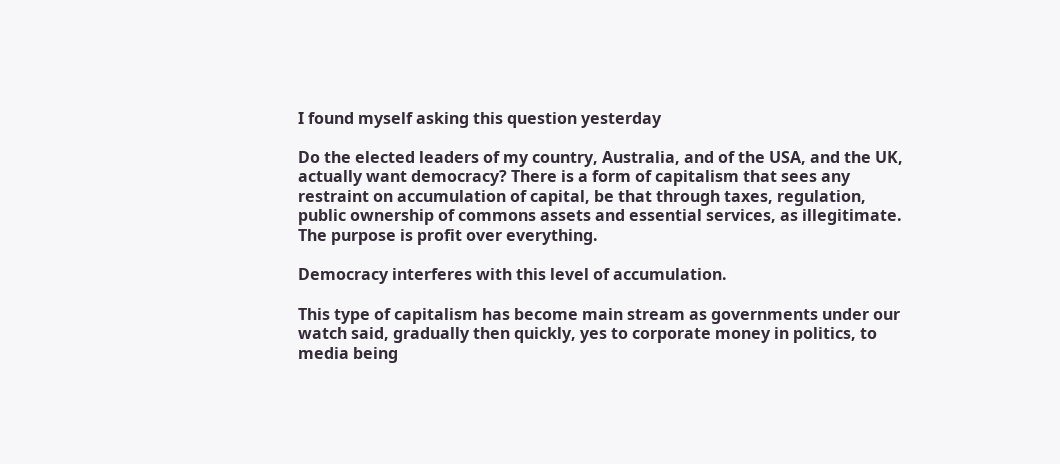I found myself asking this question yesterday

Do the elected leaders of my country, Australia, and of the USA, and the UK, actually want democracy? There is a form of capitalism that sees any restraint on accumulation of capital, be that through taxes, regulation, public ownership of commons assets and essential services, as illegitimate. The purpose is profit over everything.

Democracy interferes with this level of accumulation.

This type of capitalism has become main stream as governments under our watch said, gradually then quickly, yes to corporate money in politics, to media being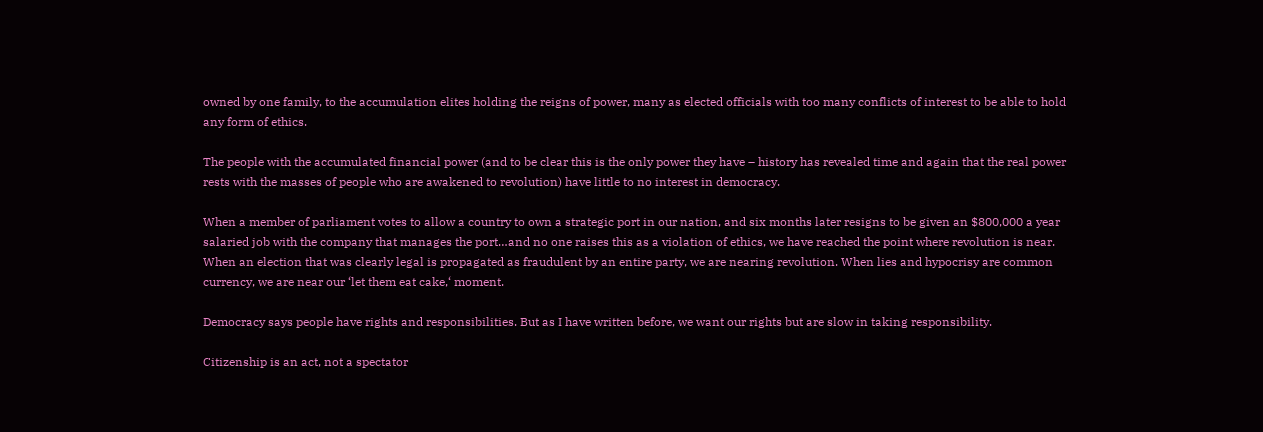owned by one family, to the accumulation elites holding the reigns of power, many as elected officials with too many conflicts of interest to be able to hold any form of ethics.

The people with the accumulated financial power (and to be clear this is the only power they have – history has revealed time and again that the real power rests with the masses of people who are awakened to revolution) have little to no interest in democracy.

When a member of parliament votes to allow a country to own a strategic port in our nation, and six months later resigns to be given an $800,000 a year salaried job with the company that manages the port…and no one raises this as a violation of ethics, we have reached the point where revolution is near. When an election that was clearly legal is propagated as fraudulent by an entire party, we are nearing revolution. When lies and hypocrisy are common currency, we are near our ‘let them eat cake,‘ moment.

Democracy says people have rights and responsibilities. But as I have written before, we want our rights but are slow in taking responsibility.

Citizenship is an act, not a spectator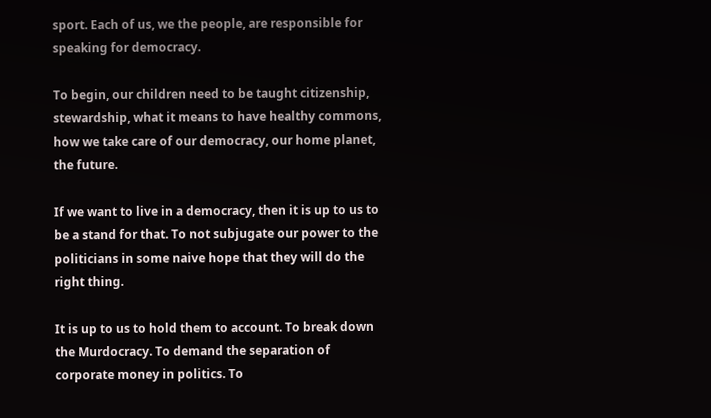sport. Each of us, we the people, are responsible for speaking for democracy.

To begin, our children need to be taught citizenship, stewardship, what it means to have healthy commons, how we take care of our democracy, our home planet, the future.

If we want to live in a democracy, then it is up to us to be a stand for that. To not subjugate our power to the politicians in some naive hope that they will do the right thing.

It is up to us to hold them to account. To break down the Murdocracy. To demand the separation of corporate money in politics. To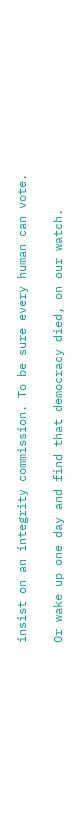insist on an integrity commission. To be sure every human can vote.

Or wake up one day and find that democracy died, on our watch.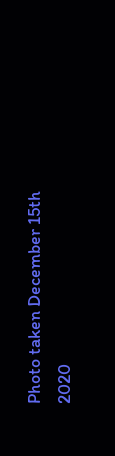Photo taken December 15th 2020